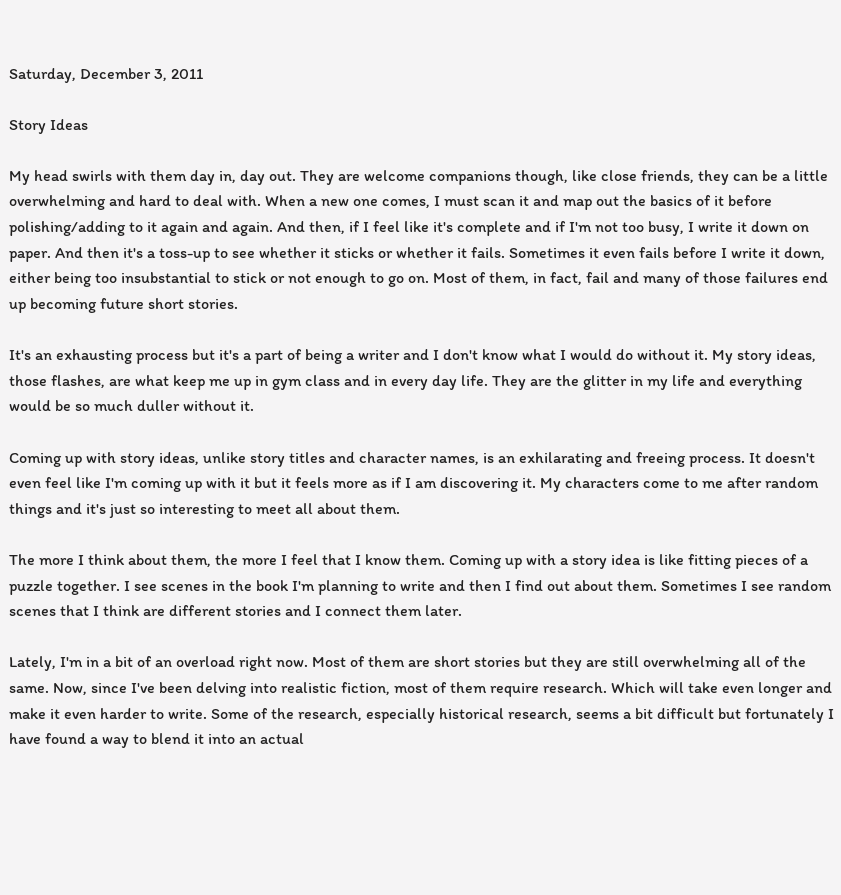Saturday, December 3, 2011

Story Ideas

My head swirls with them day in, day out. They are welcome companions though, like close friends, they can be a little overwhelming and hard to deal with. When a new one comes, I must scan it and map out the basics of it before polishing/adding to it again and again. And then, if I feel like it's complete and if I'm not too busy, I write it down on paper. And then it's a toss-up to see whether it sticks or whether it fails. Sometimes it even fails before I write it down, either being too insubstantial to stick or not enough to go on. Most of them, in fact, fail and many of those failures end up becoming future short stories.

It's an exhausting process but it's a part of being a writer and I don't know what I would do without it. My story ideas, those flashes, are what keep me up in gym class and in every day life. They are the glitter in my life and everything would be so much duller without it.

Coming up with story ideas, unlike story titles and character names, is an exhilarating and freeing process. It doesn't even feel like I'm coming up with it but it feels more as if I am discovering it. My characters come to me after random things and it's just so interesting to meet all about them.

The more I think about them, the more I feel that I know them. Coming up with a story idea is like fitting pieces of a puzzle together. I see scenes in the book I'm planning to write and then I find out about them. Sometimes I see random scenes that I think are different stories and I connect them later.

Lately, I'm in a bit of an overload right now. Most of them are short stories but they are still overwhelming all of the same. Now, since I've been delving into realistic fiction, most of them require research. Which will take even longer and make it even harder to write. Some of the research, especially historical research, seems a bit difficult but fortunately I have found a way to blend it into an actual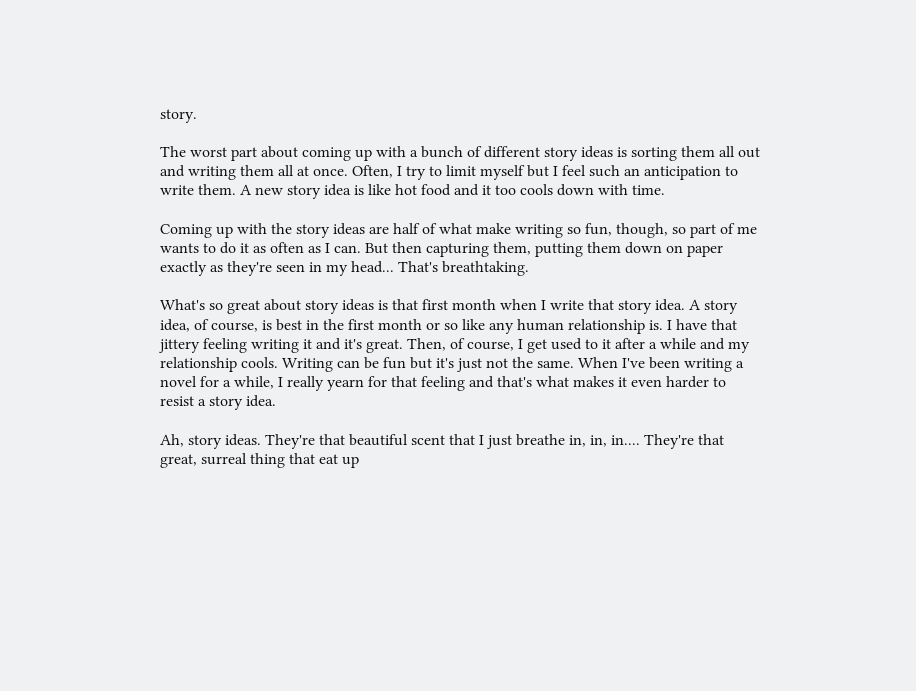story.

The worst part about coming up with a bunch of different story ideas is sorting them all out and writing them all at once. Often, I try to limit myself but I feel such an anticipation to write them. A new story idea is like hot food and it too cools down with time.

Coming up with the story ideas are half of what make writing so fun, though, so part of me wants to do it as often as I can. But then capturing them, putting them down on paper exactly as they're seen in my head... That's breathtaking.

What's so great about story ideas is that first month when I write that story idea. A story idea, of course, is best in the first month or so like any human relationship is. I have that jittery feeling writing it and it's great. Then, of course, I get used to it after a while and my relationship cools. Writing can be fun but it's just not the same. When I've been writing a novel for a while, I really yearn for that feeling and that's what makes it even harder to resist a story idea.

Ah, story ideas. They're that beautiful scent that I just breathe in, in, in.... They're that great, surreal thing that eat up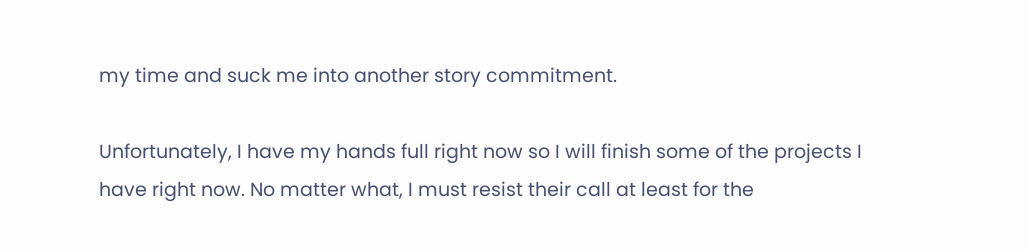my time and suck me into another story commitment.

Unfortunately, I have my hands full right now so I will finish some of the projects I have right now. No matter what, I must resist their call at least for the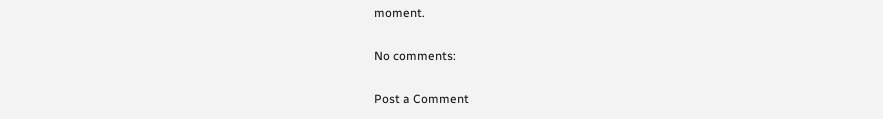moment.

No comments:

Post a Comment